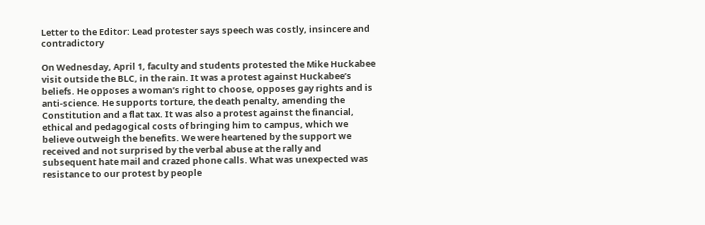Letter to the Editor: Lead protester says speech was costly, insincere and contradictory

On Wednesday, April 1, faculty and students protested the Mike Huckabee visit outside the BLC, in the rain. It was a protest against Huckabee’s beliefs. He opposes a woman’s right to choose, opposes gay rights and is anti-science. He supports torture, the death penalty, amending the Constitution and a flat tax. It was also a protest against the financial, ethical and pedagogical costs of bringing him to campus, which we believe outweigh the benefits. We were heartened by the support we received and not surprised by the verbal abuse at the rally and subsequent hate mail and crazed phone calls. What was unexpected was resistance to our protest by people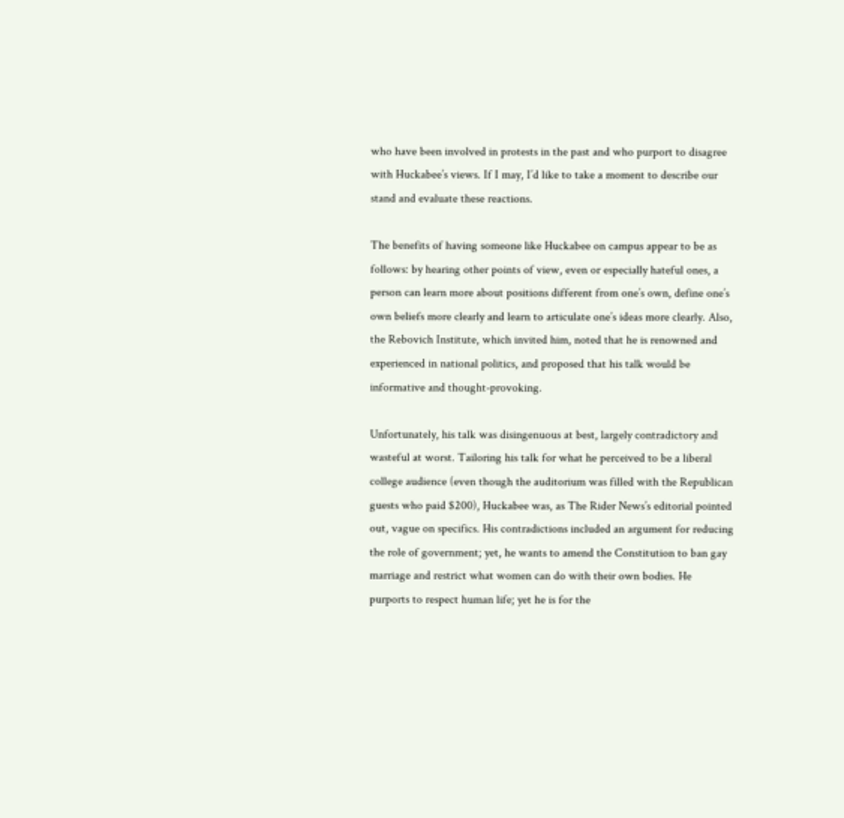who have been involved in protests in the past and who purport to disagree with Huckabee’s views. If I may, I’d like to take a moment to describe our stand and evaluate these reactions.

The benefits of having someone like Huckabee on campus appear to be as follows: by hearing other points of view, even or especially hateful ones, a person can learn more about positions different from one’s own, define one’s own beliefs more clearly and learn to articulate one’s ideas more clearly. Also, the Rebovich Institute, which invited him, noted that he is renowned and experienced in national politics, and proposed that his talk would be informative and thought-provoking.

Unfortunately, his talk was disingenuous at best, largely contradictory and wasteful at worst. Tailoring his talk for what he perceived to be a liberal college audience (even though the auditorium was filled with the Republican guests who paid $200), Huckabee was, as The Rider News’s editorial pointed out, vague on specifics. His contradictions included an argument for reducing the role of government; yet, he wants to amend the Constitution to ban gay marriage and restrict what women can do with their own bodies. He purports to respect human life; yet he is for the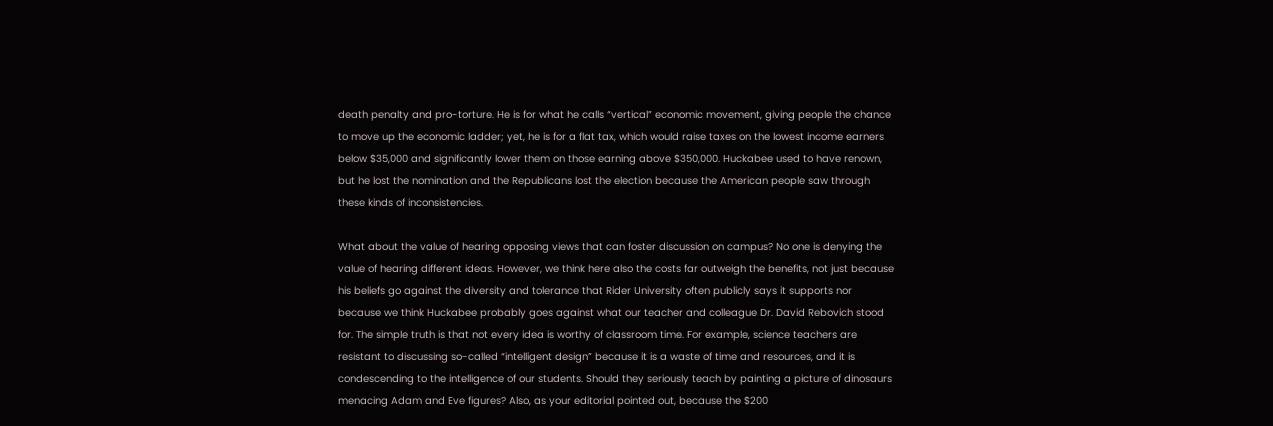death penalty and pro-torture. He is for what he calls “vertical” economic movement, giving people the chance to move up the economic ladder; yet, he is for a flat tax, which would raise taxes on the lowest income earners below $35,000 and significantly lower them on those earning above $350,000. Huckabee used to have renown, but he lost the nomination and the Republicans lost the election because the American people saw through these kinds of inconsistencies.

What about the value of hearing opposing views that can foster discussion on campus? No one is denying the value of hearing different ideas. However, we think here also the costs far outweigh the benefits, not just because his beliefs go against the diversity and tolerance that Rider University often publicly says it supports nor because we think Huckabee probably goes against what our teacher and colleague Dr. David Rebovich stood for. The simple truth is that not every idea is worthy of classroom time. For example, science teachers are resistant to discussing so-called “intelligent design” because it is a waste of time and resources, and it is condescending to the intelligence of our students. Should they seriously teach by painting a picture of dinosaurs menacing Adam and Eve figures? Also, as your editorial pointed out, because the $200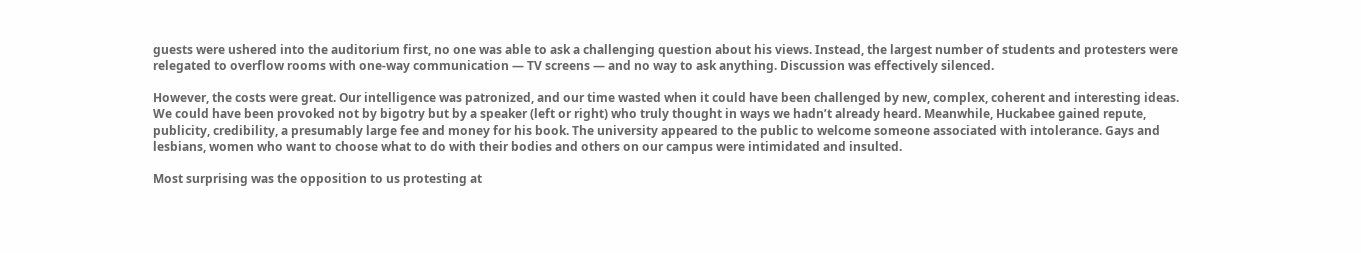guests were ushered into the auditorium first, no one was able to ask a challenging question about his views. Instead, the largest number of students and protesters were relegated to overflow rooms with one-way communication — TV screens — and no way to ask anything. Discussion was effectively silenced.

However, the costs were great. Our intelligence was patronized, and our time wasted when it could have been challenged by new, complex, coherent and interesting ideas. We could have been provoked not by bigotry but by a speaker (left or right) who truly thought in ways we hadn’t already heard. Meanwhile, Huckabee gained repute, publicity, credibility, a presumably large fee and money for his book. The university appeared to the public to welcome someone associated with intolerance. Gays and lesbians, women who want to choose what to do with their bodies and others on our campus were intimidated and insulted.

Most surprising was the opposition to us protesting at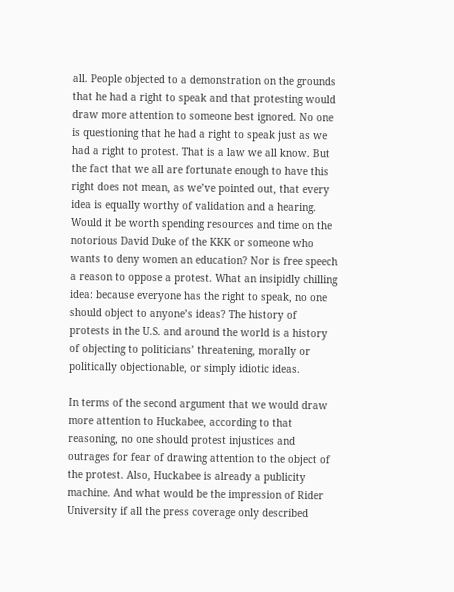all. People objected to a demonstration on the grounds that he had a right to speak and that protesting would draw more attention to someone best ignored. No one is questioning that he had a right to speak just as we had a right to protest. That is a law we all know. But the fact that we all are fortunate enough to have this right does not mean, as we’ve pointed out, that every idea is equally worthy of validation and a hearing. Would it be worth spending resources and time on the notorious David Duke of the KKK or someone who wants to deny women an education? Nor is free speech a reason to oppose a protest. What an insipidly chilling idea: because everyone has the right to speak, no one should object to anyone’s ideas? The history of protests in the U.S. and around the world is a history of objecting to politicians’ threatening, morally or politically objectionable, or simply idiotic ideas.

In terms of the second argument that we would draw more attention to Huckabee, according to that reasoning, no one should protest injustices and outrages for fear of drawing attention to the object of the protest. Also, Huckabee is already a publicity machine. And what would be the impression of Rider University if all the press coverage only described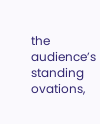the audience’s standing ovations,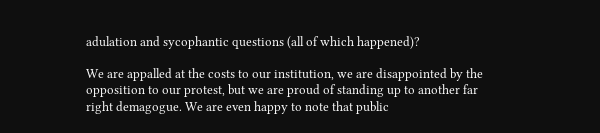adulation and sycophantic questions (all of which happened)?

We are appalled at the costs to our institution, we are disappointed by the opposition to our protest, but we are proud of standing up to another far right demagogue. We are even happy to note that public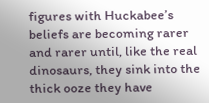figures with Huckabee’s beliefs are becoming rarer and rarer until, like the real dinosaurs, they sink into the thick ooze they have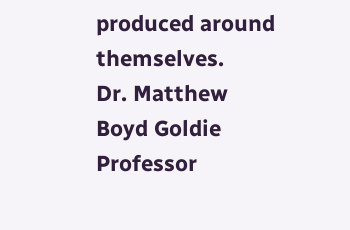produced around themselves.
Dr. Matthew Boyd Goldie
Professor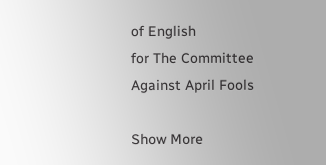of English
for The Committee Against April Fools

Show More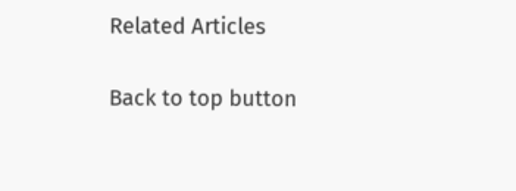Related Articles

Back to top button